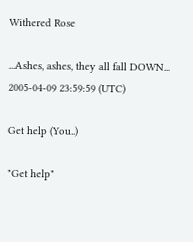Withered Rose

...Ashes, ashes, they all fall DOWN...
2005-04-09 23:59:59 (UTC)

Get help (You..)

"Get help"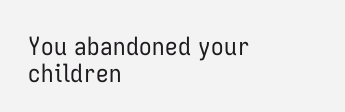You abandoned your children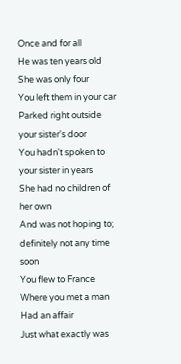Once and for all
He was ten years old
She was only four
You left them in your car
Parked right outside your sister's door
You hadn't spoken to your sister in years
She had no children of her own
And was not hoping to; definitely not any time soon
You flew to France
Where you met a man
Had an affair
Just what exactly was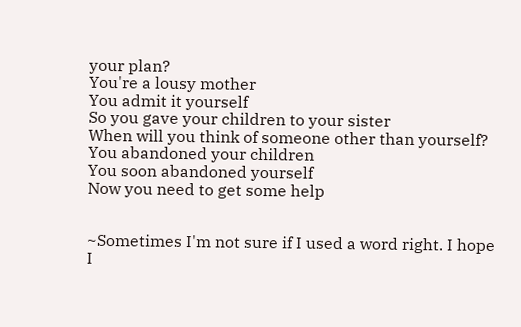your plan?
You're a lousy mother
You admit it yourself
So you gave your children to your sister
When will you think of someone other than yourself?
You abandoned your children
You soon abandoned yourself
Now you need to get some help


~Sometimes I'm not sure if I used a word right. I hope I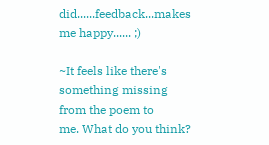did......feedback...makes me happy...... ;)

~It feels like there's something missing from the poem to
me. What do you think?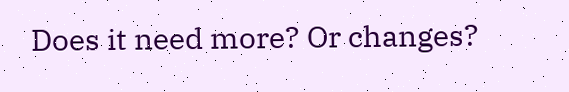Does it need more? Or changes?